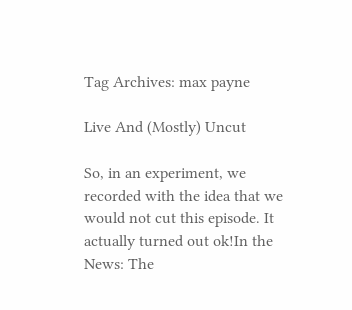Tag Archives: max payne

Live And (Mostly) Uncut

So, in an experiment, we recorded with the idea that we would not cut this episode. It actually turned out ok!In the News: The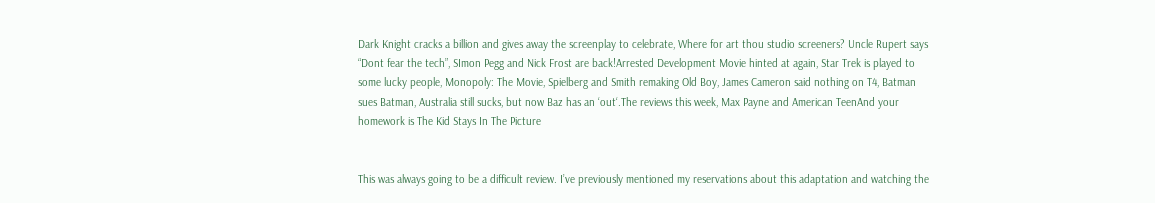Dark Knight cracks a billion and gives away the screenplay to celebrate, Where for art thou studio screeners? Uncle Rupert says “Dont fear the tech”, SImon Pegg and Nick Frost are back!Arrested Development Movie hinted at again, Star Trek is played to some lucky people, Monopoly: The Movie, Spielberg and Smith remaking Old Boy, James Cameron said nothing on T4, Batman sues Batman, Australia still sucks, but now Baz has an ‘out‘.The reviews this week, Max Payne and American TeenAnd your homework is The Kid Stays In The Picture


This was always going to be a difficult review. I’ve previously mentioned my reservations about this adaptation and watching the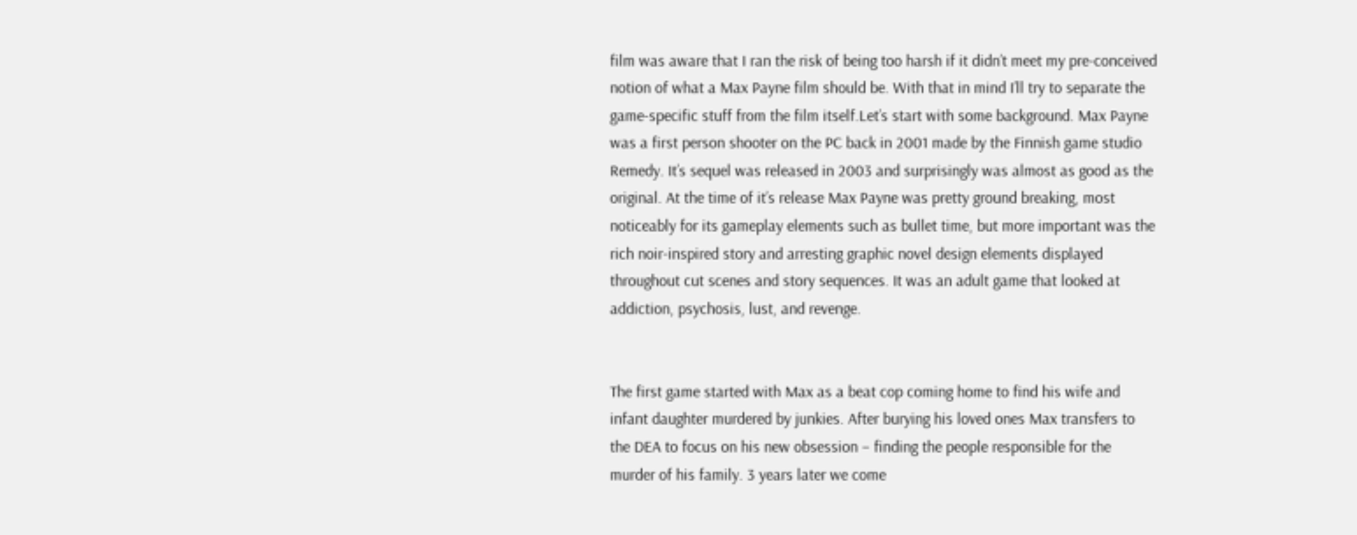film was aware that I ran the risk of being too harsh if it didn’t meet my pre-conceived notion of what a Max Payne film should be. With that in mind I’ll try to separate the game-specific stuff from the film itself.Let’s start with some background. Max Payne was a first person shooter on the PC back in 2001 made by the Finnish game studio Remedy. It’s sequel was released in 2003 and surprisingly was almost as good as the original. At the time of it’s release Max Payne was pretty ground breaking, most noticeably for its gameplay elements such as bullet time, but more important was the rich noir-inspired story and arresting graphic novel design elements displayed throughout cut scenes and story sequences. It was an adult game that looked at addiction, psychosis, lust, and revenge.


The first game started with Max as a beat cop coming home to find his wife and infant daughter murdered by junkies. After burying his loved ones Max transfers to the DEA to focus on his new obsession – finding the people responsible for the murder of his family. 3 years later we come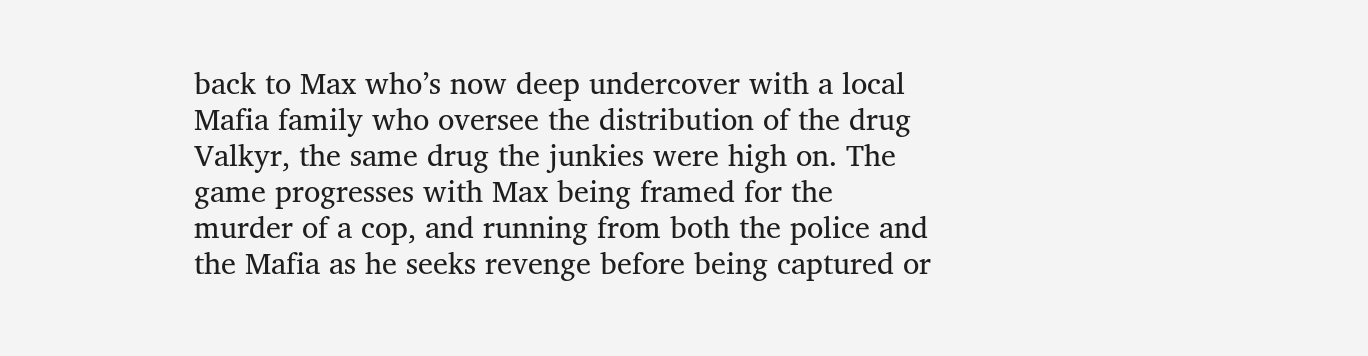back to Max who’s now deep undercover with a local Mafia family who oversee the distribution of the drug Valkyr, the same drug the junkies were high on. The game progresses with Max being framed for the murder of a cop, and running from both the police and the Mafia as he seeks revenge before being captured or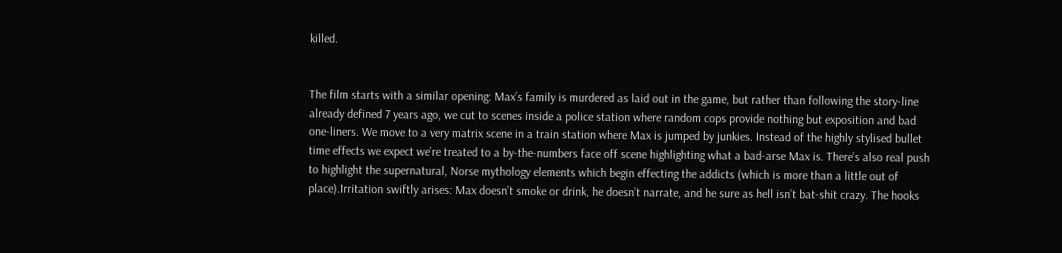killed.


The film starts with a similar opening: Max’s family is murdered as laid out in the game, but rather than following the story-line already defined 7 years ago, we cut to scenes inside a police station where random cops provide nothing but exposition and bad one-liners. We move to a very matrix scene in a train station where Max is jumped by junkies. Instead of the highly stylised bullet time effects we expect we’re treated to a by-the-numbers face off scene highlighting what a bad-arse Max is. There’s also real push to highlight the supernatural, Norse mythology elements which begin effecting the addicts (which is more than a little out of place).Irritation swiftly arises: Max doesn’t smoke or drink, he doesn’t narrate, and he sure as hell isn’t bat-shit crazy. The hooks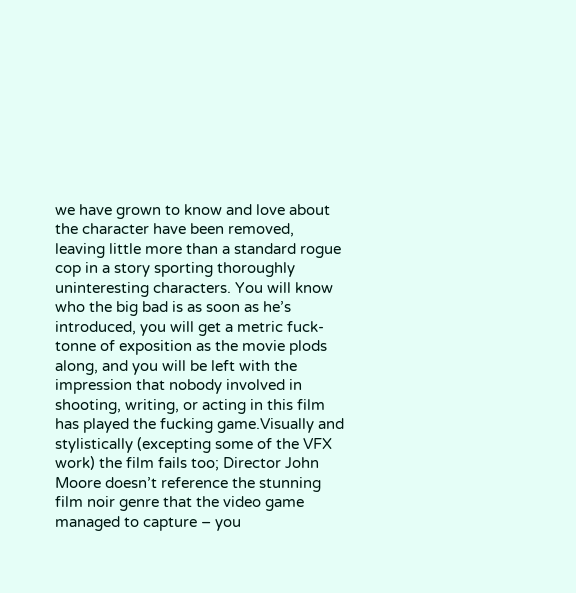we have grown to know and love about the character have been removed, leaving little more than a standard rogue cop in a story sporting thoroughly uninteresting characters. You will know who the big bad is as soon as he’s introduced, you will get a metric fuck-tonne of exposition as the movie plods along, and you will be left with the impression that nobody involved in shooting, writing, or acting in this film has played the fucking game.Visually and stylistically (excepting some of the VFX work) the film fails too; Director John Moore doesn’t reference the stunning film noir genre that the video game managed to capture – you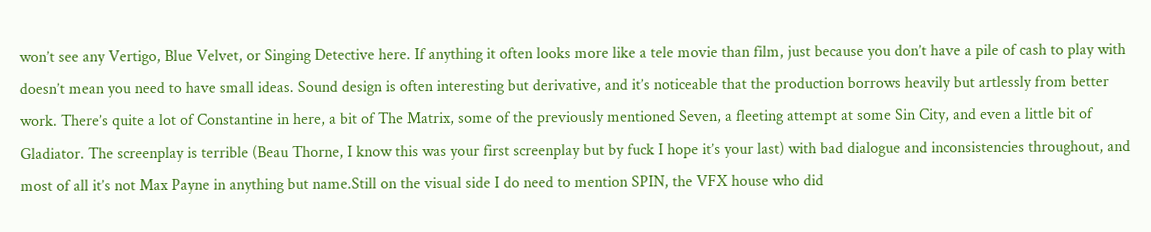won’t see any Vertigo, Blue Velvet, or Singing Detective here. If anything it often looks more like a tele movie than film, just because you don’t have a pile of cash to play with doesn’t mean you need to have small ideas. Sound design is often interesting but derivative, and it’s noticeable that the production borrows heavily but artlessly from better work. There’s quite a lot of Constantine in here, a bit of The Matrix, some of the previously mentioned Seven, a fleeting attempt at some Sin City, and even a little bit of Gladiator. The screenplay is terrible (Beau Thorne, I know this was your first screenplay but by fuck I hope it’s your last) with bad dialogue and inconsistencies throughout, and most of all it’s not Max Payne in anything but name.Still on the visual side I do need to mention SPIN, the VFX house who did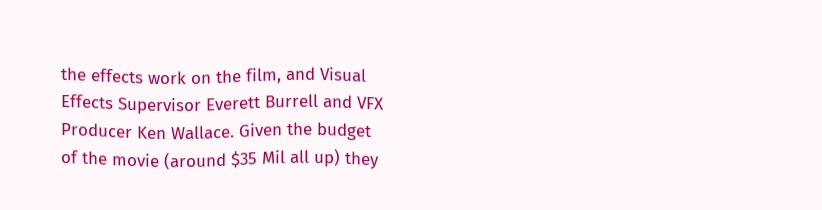the effects work on the film, and Visual Effects Supervisor Everett Burrell and VFX Producer Ken Wallace. Given the budget of the movie (around $35 Mil all up) they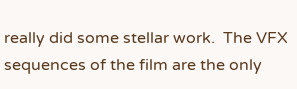really did some stellar work.  The VFX sequences of the film are the only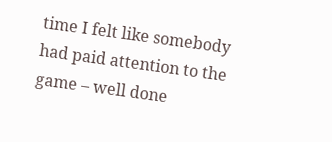time I felt like somebody had paid attention to the game – well done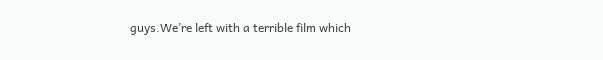guys.We’re left with a terrible film which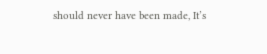should never have been made, It’s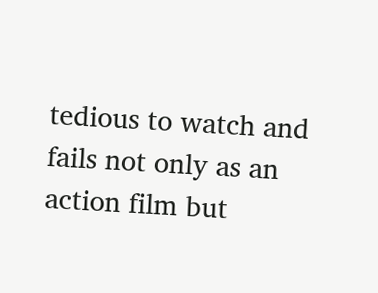tedious to watch and fails not only as an action film but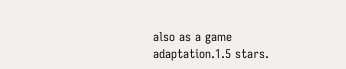also as a game adaptation.1.5 stars.